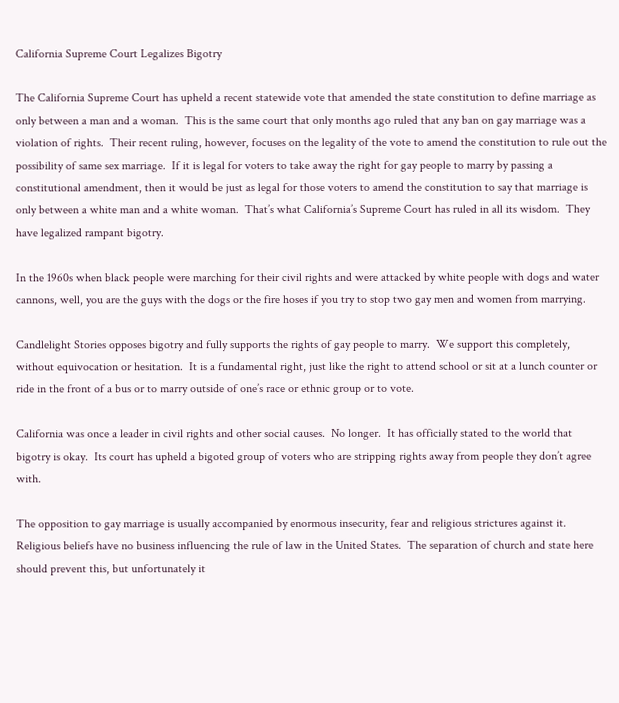California Supreme Court Legalizes Bigotry

The California Supreme Court has upheld a recent statewide vote that amended the state constitution to define marriage as only between a man and a woman.  This is the same court that only months ago ruled that any ban on gay marriage was a violation of rights.  Their recent ruling, however, focuses on the legality of the vote to amend the constitution to rule out the possibility of same sex marriage.  If it is legal for voters to take away the right for gay people to marry by passing a constitutional amendment, then it would be just as legal for those voters to amend the constitution to say that marriage is only between a white man and a white woman.  That’s what California’s Supreme Court has ruled in all its wisdom.  They have legalized rampant bigotry.

In the 1960s when black people were marching for their civil rights and were attacked by white people with dogs and water cannons, well, you are the guys with the dogs or the fire hoses if you try to stop two gay men and women from marrying.

Candlelight Stories opposes bigotry and fully supports the rights of gay people to marry.  We support this completely, without equivocation or hesitation.  It is a fundamental right, just like the right to attend school or sit at a lunch counter or ride in the front of a bus or to marry outside of one’s race or ethnic group or to vote.

California was once a leader in civil rights and other social causes.  No longer.  It has officially stated to the world that bigotry is okay.  Its court has upheld a bigoted group of voters who are stripping rights away from people they don’t agree with.

The opposition to gay marriage is usually accompanied by enormous insecurity, fear and religious strictures against it. Religious beliefs have no business influencing the rule of law in the United States.  The separation of church and state here should prevent this, but unfortunately it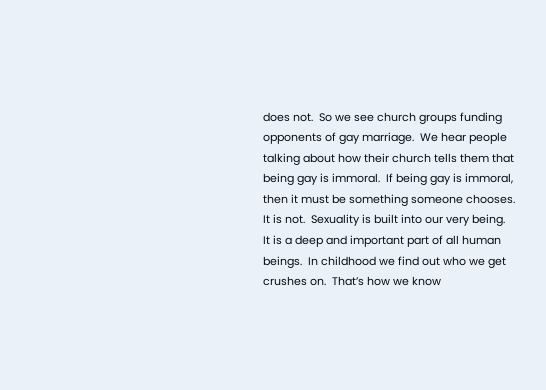does not.  So we see church groups funding opponents of gay marriage.  We hear people talking about how their church tells them that being gay is immoral.  If being gay is immoral, then it must be something someone chooses.  It is not.  Sexuality is built into our very being.  It is a deep and important part of all human beings.  In childhood we find out who we get crushes on.  That’s how we know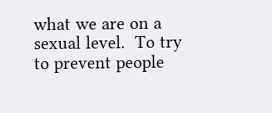what we are on a sexual level.  To try to prevent people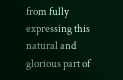from fully expressing this natural and glorious part of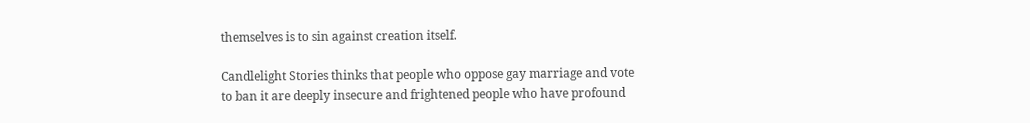themselves is to sin against creation itself.

Candlelight Stories thinks that people who oppose gay marriage and vote to ban it are deeply insecure and frightened people who have profound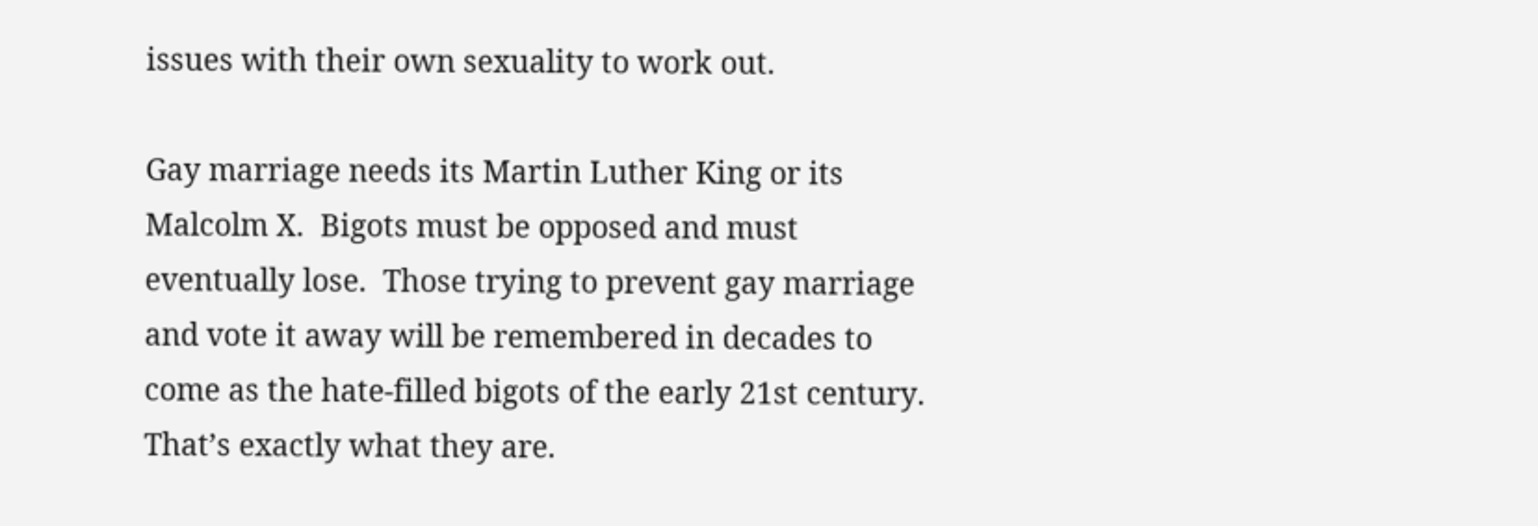issues with their own sexuality to work out.

Gay marriage needs its Martin Luther King or its Malcolm X.  Bigots must be opposed and must eventually lose.  Those trying to prevent gay marriage and vote it away will be remembered in decades to come as the hate-filled bigots of the early 21st century.  That’s exactly what they are.